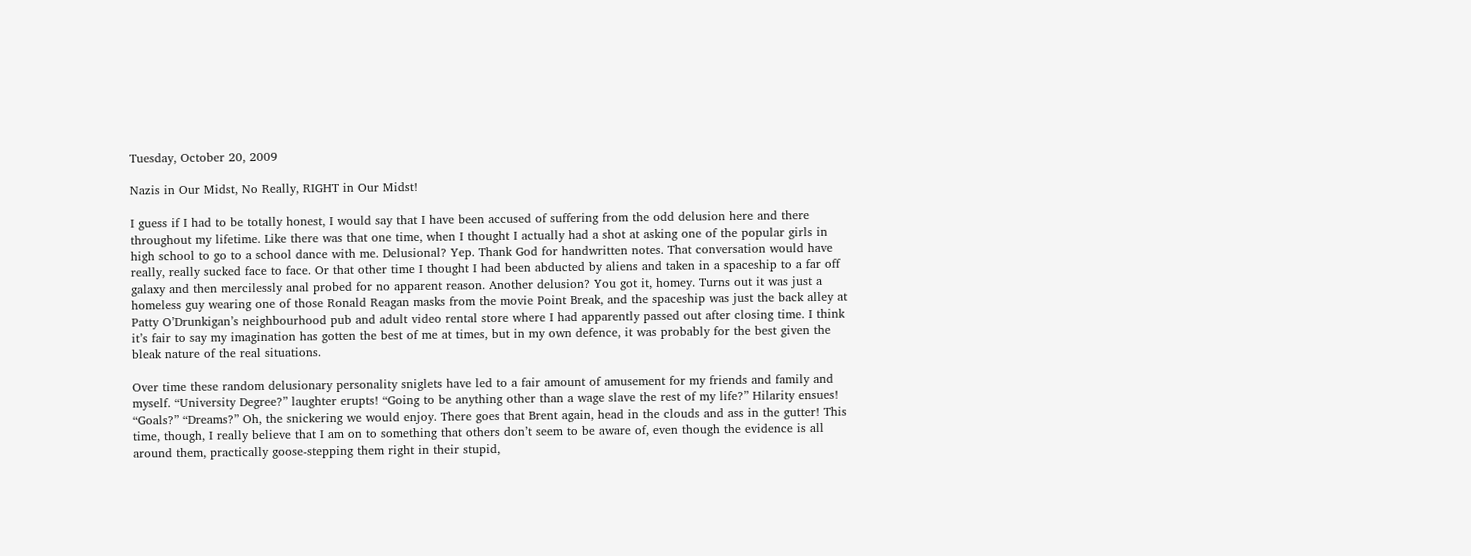Tuesday, October 20, 2009

Nazis in Our Midst, No Really, RIGHT in Our Midst!

I guess if I had to be totally honest, I would say that I have been accused of suffering from the odd delusion here and there throughout my lifetime. Like there was that one time, when I thought I actually had a shot at asking one of the popular girls in high school to go to a school dance with me. Delusional? Yep. Thank God for handwritten notes. That conversation would have really, really sucked face to face. Or that other time I thought I had been abducted by aliens and taken in a spaceship to a far off galaxy and then mercilessly anal probed for no apparent reason. Another delusion? You got it, homey. Turns out it was just a homeless guy wearing one of those Ronald Reagan masks from the movie Point Break, and the spaceship was just the back alley at Patty O’Drunkigan’s neighbourhood pub and adult video rental store where I had apparently passed out after closing time. I think it’s fair to say my imagination has gotten the best of me at times, but in my own defence, it was probably for the best given the bleak nature of the real situations.

Over time these random delusionary personality sniglets have led to a fair amount of amusement for my friends and family and myself. “University Degree?” laughter erupts! “Going to be anything other than a wage slave the rest of my life?” Hilarity ensues! “Goals?” “Dreams?” Oh, the snickering we would enjoy. There goes that Brent again, head in the clouds and ass in the gutter! This time, though, I really believe that I am on to something that others don’t seem to be aware of, even though the evidence is all around them, practically goose-stepping them right in their stupid,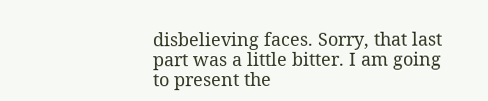disbelieving faces. Sorry, that last part was a little bitter. I am going to present the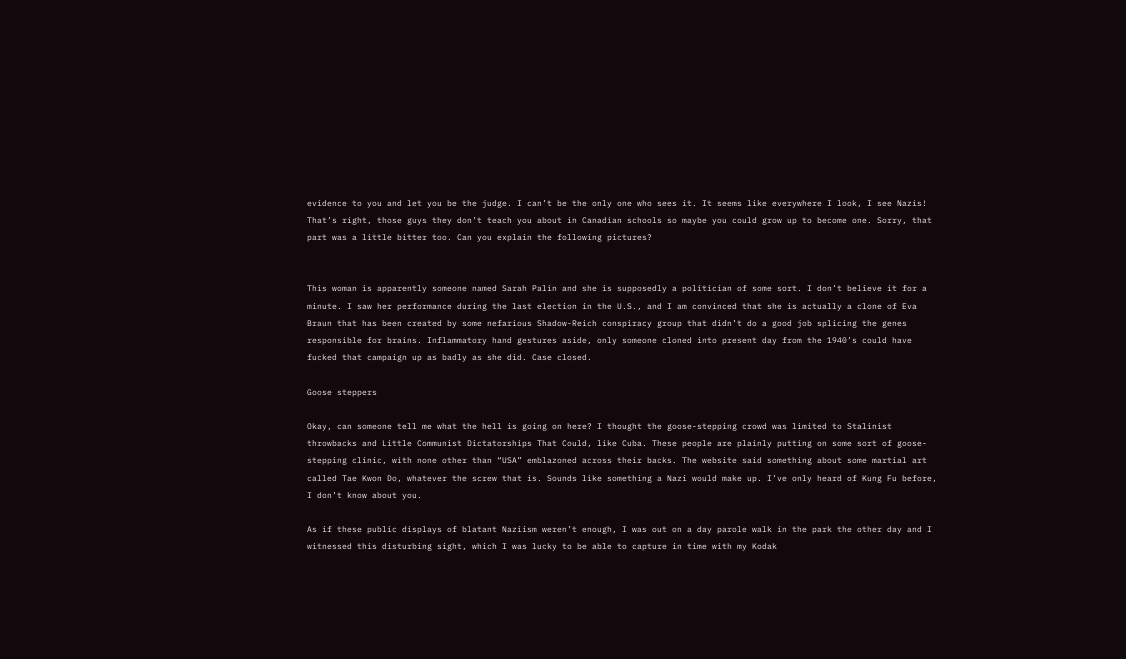evidence to you and let you be the judge. I can’t be the only one who sees it. It seems like everywhere I look, I see Nazis! That’s right, those guys they don’t teach you about in Canadian schools so maybe you could grow up to become one. Sorry, that part was a little bitter too. Can you explain the following pictures?


This woman is apparently someone named Sarah Palin and she is supposedly a politician of some sort. I don’t believe it for a minute. I saw her performance during the last election in the U.S., and I am convinced that she is actually a clone of Eva Braun that has been created by some nefarious Shadow-Reich conspiracy group that didn’t do a good job splicing the genes responsible for brains. Inflammatory hand gestures aside, only someone cloned into present day from the 1940’s could have fucked that campaign up as badly as she did. Case closed.

Goose steppers

Okay, can someone tell me what the hell is going on here? I thought the goose-stepping crowd was limited to Stalinist throwbacks and Little Communist Dictatorships That Could, like Cuba. These people are plainly putting on some sort of goose-stepping clinic, with none other than “USA” emblazoned across their backs. The website said something about some martial art called Tae Kwon Do, whatever the screw that is. Sounds like something a Nazi would make up. I’ve only heard of Kung Fu before, I don’t know about you.

As if these public displays of blatant Naziism weren’t enough, I was out on a day parole walk in the park the other day and I witnessed this disturbing sight, which I was lucky to be able to capture in time with my Kodak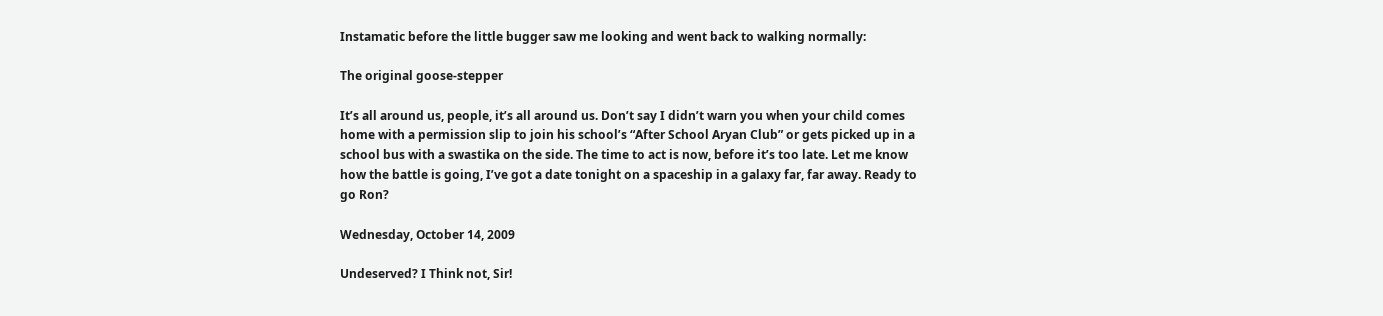Instamatic before the little bugger saw me looking and went back to walking normally:

The original goose-stepper

It’s all around us, people, it’s all around us. Don’t say I didn’t warn you when your child comes home with a permission slip to join his school’s “After School Aryan Club” or gets picked up in a school bus with a swastika on the side. The time to act is now, before it’s too late. Let me know how the battle is going, I’ve got a date tonight on a spaceship in a galaxy far, far away. Ready to go Ron?

Wednesday, October 14, 2009

Undeserved? I Think not, Sir!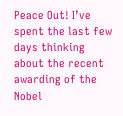Peace Out! I’ve spent the last few days thinking about the recent awarding of the Nobel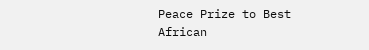Peace Prize to Best African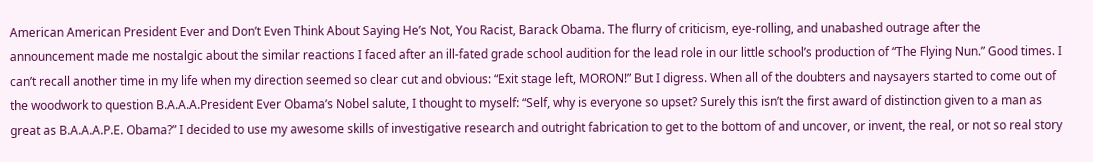American American President Ever and Don’t Even Think About Saying He’s Not, You Racist, Barack Obama. The flurry of criticism, eye-rolling, and unabashed outrage after the announcement made me nostalgic about the similar reactions I faced after an ill-fated grade school audition for the lead role in our little school’s production of “The Flying Nun.” Good times. I can’t recall another time in my life when my direction seemed so clear cut and obvious: “Exit stage left, MORON!” But I digress. When all of the doubters and naysayers started to come out of the woodwork to question B.A.A.A.President Ever Obama’s Nobel salute, I thought to myself: “Self, why is everyone so upset? Surely this isn’t the first award of distinction given to a man as great as B.A.A.A.P.E. Obama?” I decided to use my awesome skills of investigative research and outright fabrication to get to the bottom of and uncover, or invent, the real, or not so real story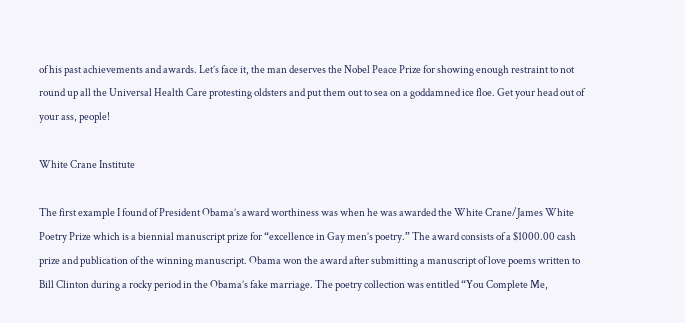of his past achievements and awards. Let’s face it, the man deserves the Nobel Peace Prize for showing enough restraint to not round up all the Universal Health Care protesting oldsters and put them out to sea on a goddamned ice floe. Get your head out of your ass, people!

White Crane Institute

The first example I found of President Obama’s award worthiness was when he was awarded the White Crane/James White Poetry Prize which is a biennial manuscript prize for “excellence in Gay men’s poetry.” The award consists of a $1000.00 cash prize and publication of the winning manuscript. Obama won the award after submitting a manuscript of love poems written to Bill Clinton during a rocky period in the Obama’s fake marriage. The poetry collection was entitled “You Complete Me,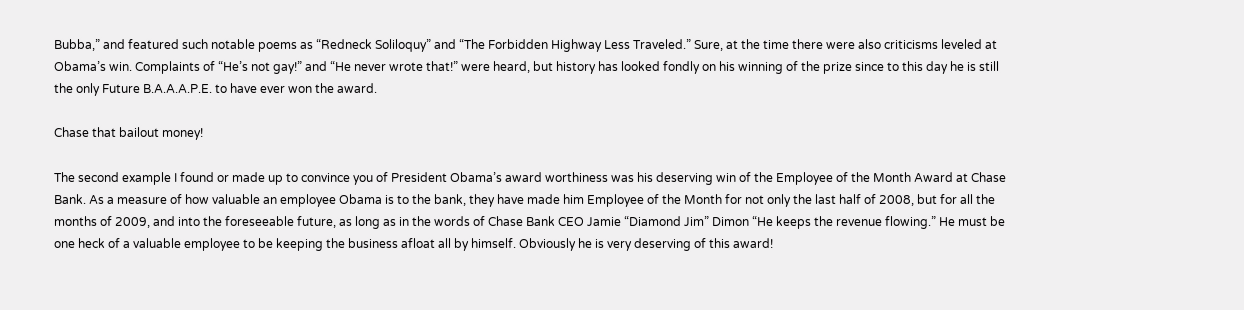Bubba,” and featured such notable poems as “Redneck Soliloquy” and “The Forbidden Highway Less Traveled.” Sure, at the time there were also criticisms leveled at Obama’s win. Complaints of “He’s not gay!” and “He never wrote that!” were heard, but history has looked fondly on his winning of the prize since to this day he is still the only Future B.A.A.A.P.E. to have ever won the award.

Chase that bailout money!

The second example I found or made up to convince you of President Obama’s award worthiness was his deserving win of the Employee of the Month Award at Chase Bank. As a measure of how valuable an employee Obama is to the bank, they have made him Employee of the Month for not only the last half of 2008, but for all the months of 2009, and into the foreseeable future, as long as in the words of Chase Bank CEO Jamie “Diamond Jim” Dimon “He keeps the revenue flowing.” He must be one heck of a valuable employee to be keeping the business afloat all by himself. Obviously he is very deserving of this award!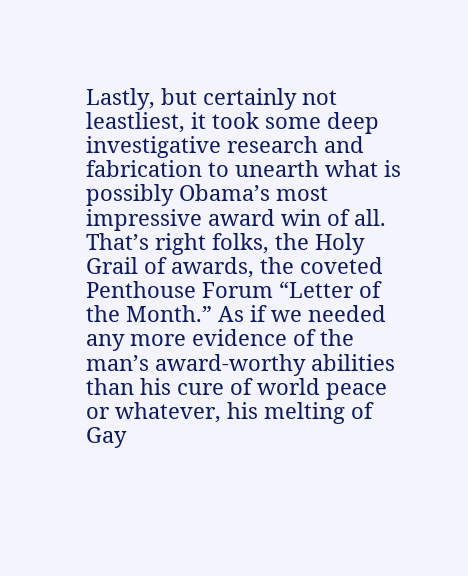Lastly, but certainly not leastliest, it took some deep investigative research and fabrication to unearth what is possibly Obama’s most impressive award win of all. That’s right folks, the Holy Grail of awards, the coveted Penthouse Forum “Letter of the Month.” As if we needed any more evidence of the man’s award-worthy abilities than his cure of world peace or whatever, his melting of Gay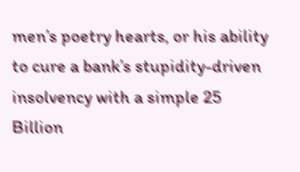men’s poetry hearts, or his ability to cure a bank’s stupidity-driven insolvency with a simple 25 Billion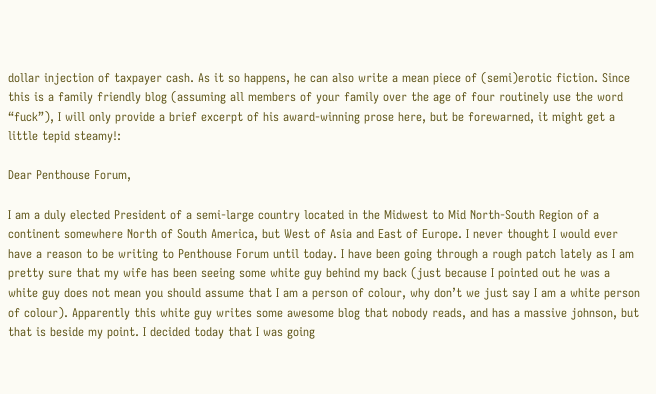dollar injection of taxpayer cash. As it so happens, he can also write a mean piece of (semi)erotic fiction. Since this is a family friendly blog (assuming all members of your family over the age of four routinely use the word “fuck”), I will only provide a brief excerpt of his award-winning prose here, but be forewarned, it might get a little tepid steamy!:

Dear Penthouse Forum,

I am a duly elected President of a semi-large country located in the Midwest to Mid North-South Region of a continent somewhere North of South America, but West of Asia and East of Europe. I never thought I would ever have a reason to be writing to Penthouse Forum until today. I have been going through a rough patch lately as I am pretty sure that my wife has been seeing some white guy behind my back (just because I pointed out he was a white guy does not mean you should assume that I am a person of colour, why don’t we just say I am a white person of colour). Apparently this white guy writes some awesome blog that nobody reads, and has a massive johnson, but that is beside my point. I decided today that I was going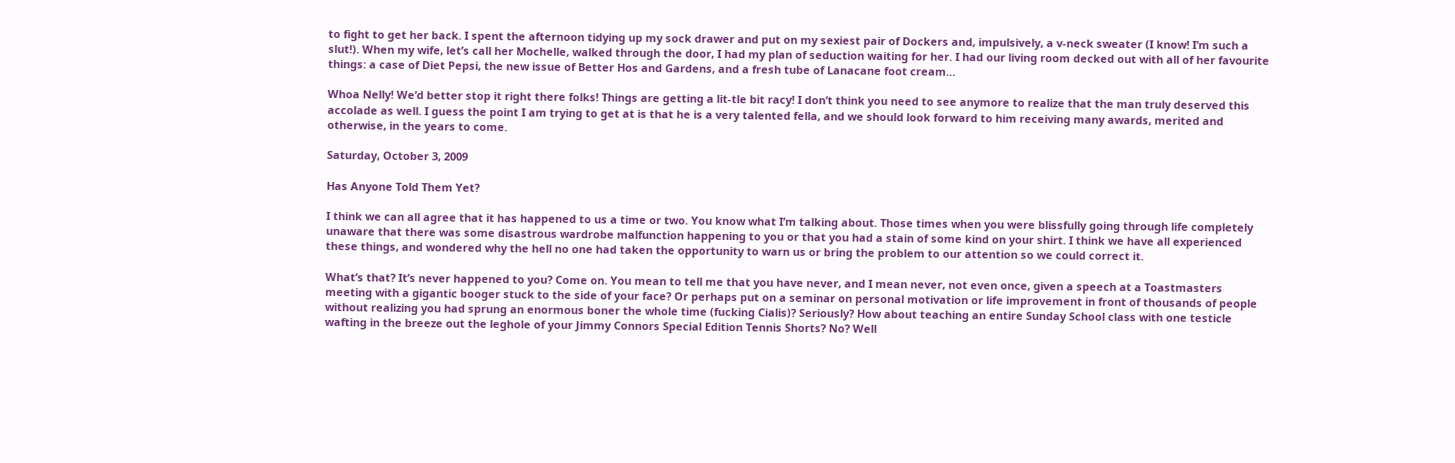to fight to get her back. I spent the afternoon tidying up my sock drawer and put on my sexiest pair of Dockers and, impulsively, a v-neck sweater (I know! I’m such a slut!). When my wife, let’s call her Mochelle, walked through the door, I had my plan of seduction waiting for her. I had our living room decked out with all of her favourite things: a case of Diet Pepsi, the new issue of Better Hos and Gardens, and a fresh tube of Lanacane foot cream…

Whoa Nelly! We’d better stop it right there folks! Things are getting a lit-tle bit racy! I don’t think you need to see anymore to realize that the man truly deserved this accolade as well. I guess the point I am trying to get at is that he is a very talented fella, and we should look forward to him receiving many awards, merited and otherwise, in the years to come.

Saturday, October 3, 2009

Has Anyone Told Them Yet?

I think we can all agree that it has happened to us a time or two. You know what I’m talking about. Those times when you were blissfully going through life completely unaware that there was some disastrous wardrobe malfunction happening to you or that you had a stain of some kind on your shirt. I think we have all experienced these things, and wondered why the hell no one had taken the opportunity to warn us or bring the problem to our attention so we could correct it.

What’s that? It’s never happened to you? Come on. You mean to tell me that you have never, and I mean never, not even once, given a speech at a Toastmasters meeting with a gigantic booger stuck to the side of your face? Or perhaps put on a seminar on personal motivation or life improvement in front of thousands of people without realizing you had sprung an enormous boner the whole time (fucking Cialis)? Seriously? How about teaching an entire Sunday School class with one testicle wafting in the breeze out the leghole of your Jimmy Connors Special Edition Tennis Shorts? No? Well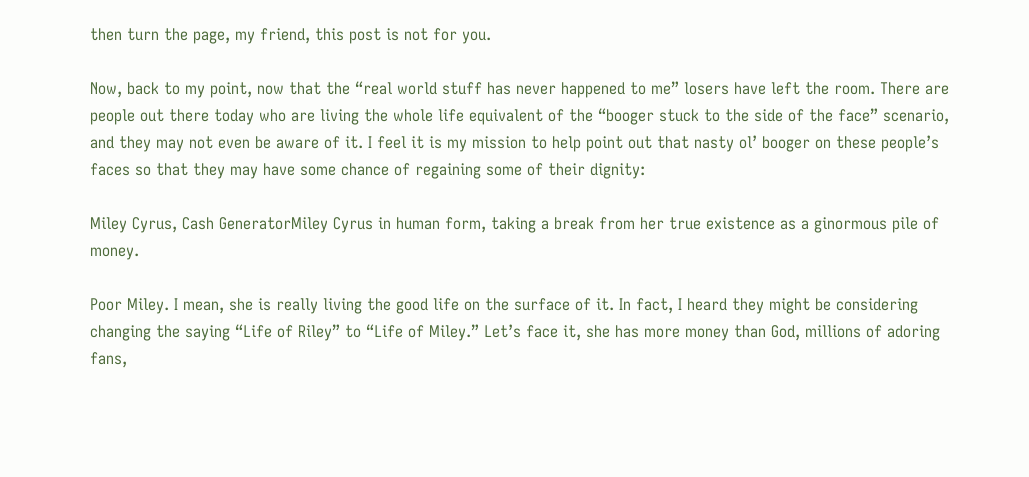then turn the page, my friend, this post is not for you.

Now, back to my point, now that the “real world stuff has never happened to me” losers have left the room. There are people out there today who are living the whole life equivalent of the “booger stuck to the side of the face” scenario, and they may not even be aware of it. I feel it is my mission to help point out that nasty ol’ booger on these people’s faces so that they may have some chance of regaining some of their dignity:

Miley Cyrus, Cash GeneratorMiley Cyrus in human form, taking a break from her true existence as a ginormous pile of money.

Poor Miley. I mean, she is really living the good life on the surface of it. In fact, I heard they might be considering changing the saying “Life of Riley” to “Life of Miley.” Let’s face it, she has more money than God, millions of adoring fans,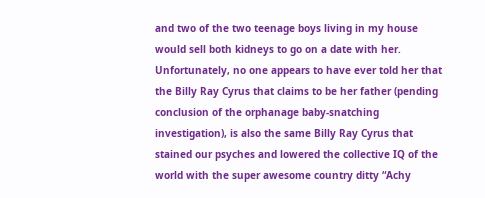and two of the two teenage boys living in my house would sell both kidneys to go on a date with her. Unfortunately, no one appears to have ever told her that the Billy Ray Cyrus that claims to be her father (pending conclusion of the orphanage baby-snatching investigation), is also the same Billy Ray Cyrus that stained our psyches and lowered the collective IQ of the world with the super awesome country ditty “Achy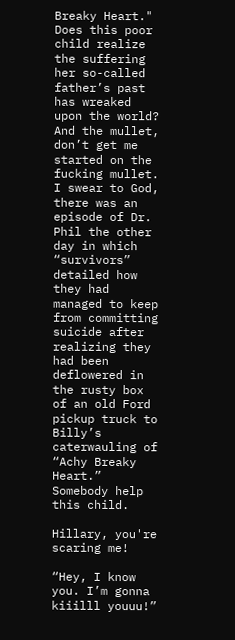Breaky Heart." Does this poor child realize the suffering her so-called father’s past has wreaked upon the world? And the mullet, don’t get me started on the fucking mullet. I swear to God, there was an episode of Dr. Phil the other day in which “survivors” detailed how they had managed to keep from committing suicide after realizing they had been deflowered in the rusty box of an old Ford pickup truck to Billy’s caterwauling of “Achy Breaky Heart.” Somebody help this child.

Hillary, you're scaring me!

“Hey, I know you. I’m gonna kiiilll youuu!”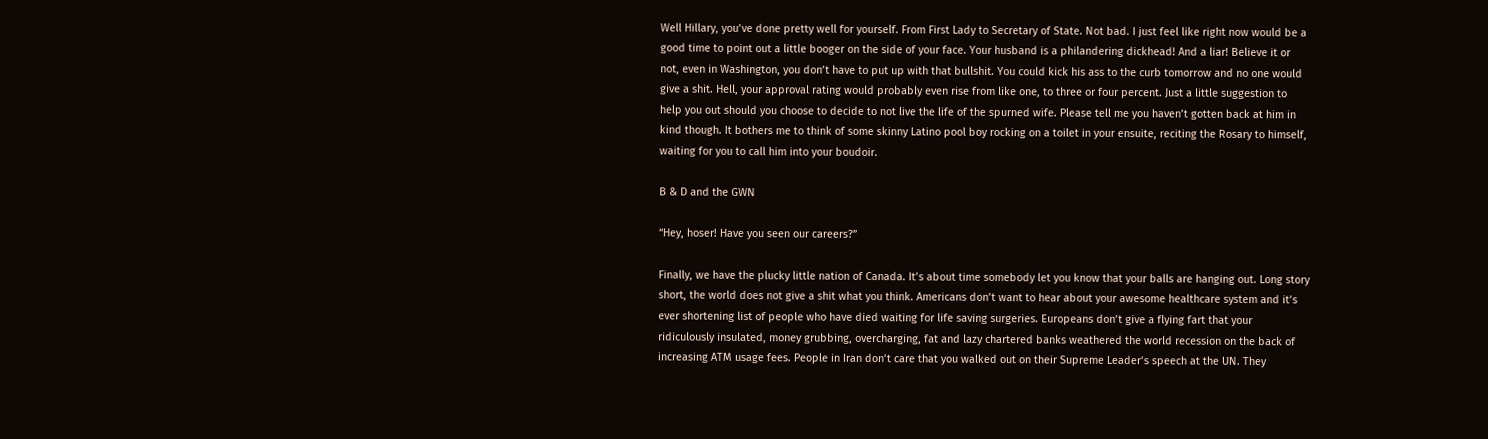Well Hillary, you’ve done pretty well for yourself. From First Lady to Secretary of State. Not bad. I just feel like right now would be a good time to point out a little booger on the side of your face. Your husband is a philandering dickhead! And a liar! Believe it or not, even in Washington, you don’t have to put up with that bullshit. You could kick his ass to the curb tomorrow and no one would give a shit. Hell, your approval rating would probably even rise from like one, to three or four percent. Just a little suggestion to help you out should you choose to decide to not live the life of the spurned wife. Please tell me you haven’t gotten back at him in kind though. It bothers me to think of some skinny Latino pool boy rocking on a toilet in your ensuite, reciting the Rosary to himself, waiting for you to call him into your boudoir.

B & D and the GWN

“Hey, hoser! Have you seen our careers?”

Finally, we have the plucky little nation of Canada. It’s about time somebody let you know that your balls are hanging out. Long story short, the world does not give a shit what you think. Americans don’t want to hear about your awesome healthcare system and it’s ever shortening list of people who have died waiting for life saving surgeries. Europeans don’t give a flying fart that your ridiculously insulated, money grubbing, overcharging, fat and lazy chartered banks weathered the world recession on the back of increasing ATM usage fees. People in Iran don’t care that you walked out on their Supreme Leader’s speech at the UN. They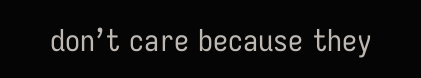don’t care because they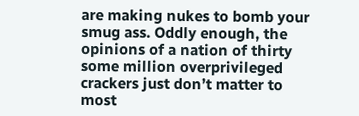are making nukes to bomb your smug ass. Oddly enough, the opinions of a nation of thirty some million overprivileged crackers just don’t matter to most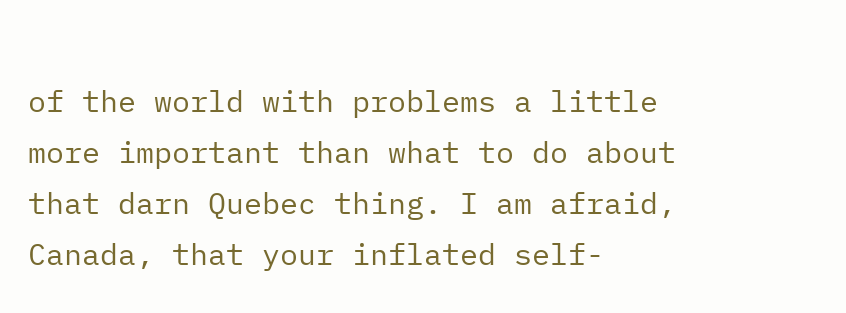of the world with problems a little more important than what to do about that darn Quebec thing. I am afraid, Canada, that your inflated self-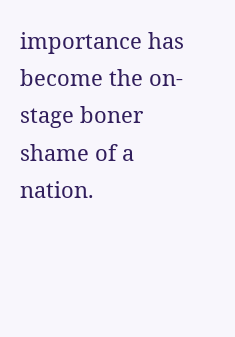importance has become the on-stage boner shame of a nation.